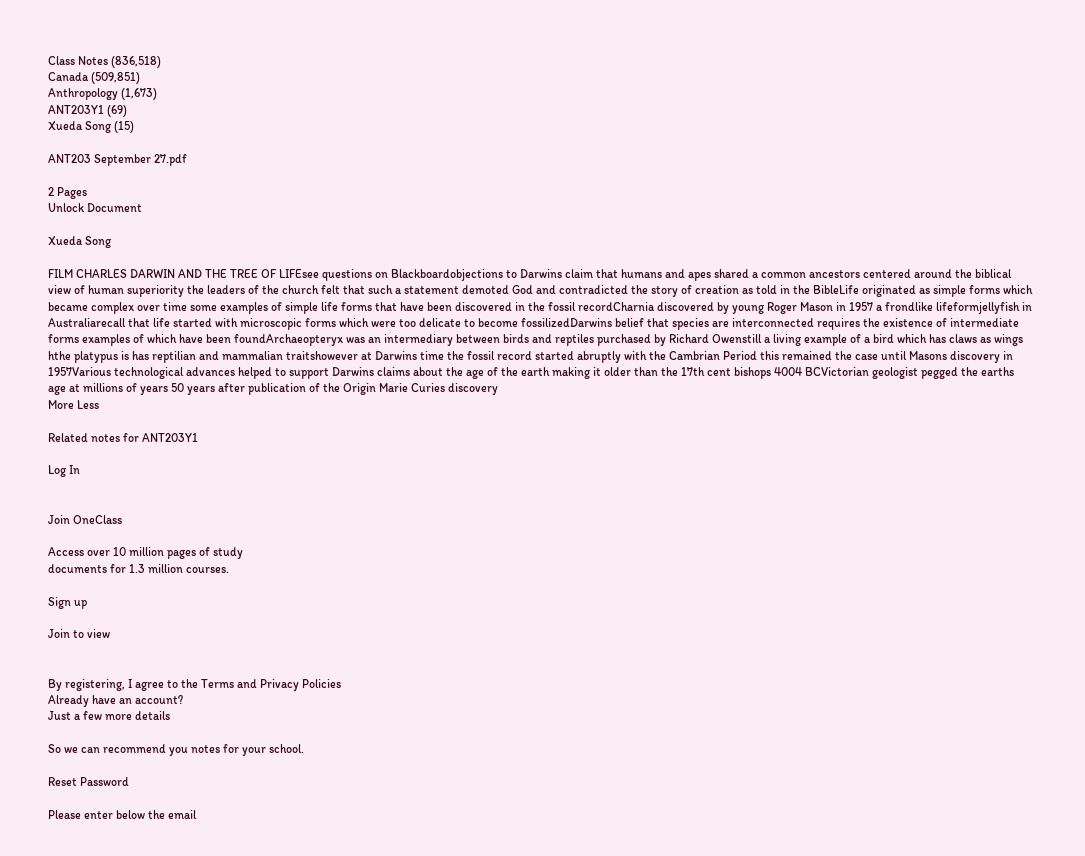Class Notes (836,518)
Canada (509,851)
Anthropology (1,673)
ANT203Y1 (69)
Xueda Song (15)

ANT203 September 27.pdf

2 Pages
Unlock Document

Xueda Song

FILM CHARLES DARWIN AND THE TREE OF LIFEsee questions on Blackboardobjections to Darwins claim that humans and apes shared a common ancestors centered around the biblical view of human superiority the leaders of the church felt that such a statement demoted God and contradicted the story of creation as told in the BibleLife originated as simple forms which became complex over time some examples of simple life forms that have been discovered in the fossil recordCharnia discovered by young Roger Mason in 1957 a frondlike lifeformjellyfish in Australiarecall that life started with microscopic forms which were too delicate to become fossilizedDarwins belief that species are interconnected requires the existence of intermediate forms examples of which have been foundArchaeopteryx was an intermediary between birds and reptiles purchased by Richard Owenstill a living example of a bird which has claws as wings hthe platypus is has reptilian and mammalian traitshowever at Darwins time the fossil record started abruptly with the Cambrian Period this remained the case until Masons discovery in 1957Various technological advances helped to support Darwins claims about the age of the earth making it older than the 17th cent bishops 4004 BCVictorian geologist pegged the earths age at millions of years 50 years after publication of the Origin Marie Curies discovery
More Less

Related notes for ANT203Y1

Log In


Join OneClass

Access over 10 million pages of study
documents for 1.3 million courses.

Sign up

Join to view


By registering, I agree to the Terms and Privacy Policies
Already have an account?
Just a few more details

So we can recommend you notes for your school.

Reset Password

Please enter below the email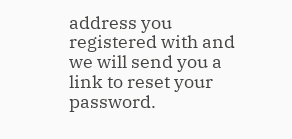address you registered with and we will send you a link to reset your password.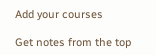Add your courses

Get notes from the top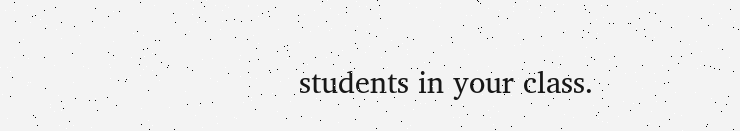students in your class.